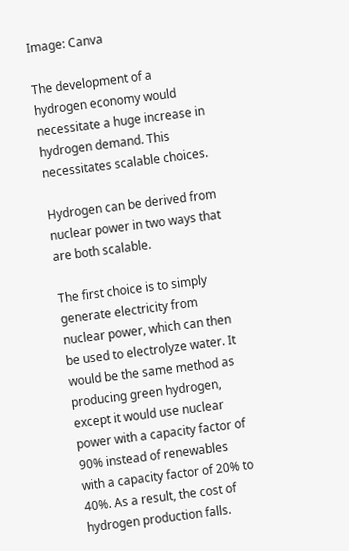Image: Canva

The development of a hydrogen economy would necessitate a huge increase in hydrogen demand. This necessitates scalable choices.

Hydrogen can be derived from nuclear power in two ways that are both scalable.

The first choice is to simply generate electricity from nuclear power, which can then be used to electrolyze water. It would be the same method as producing green hydrogen, except it would use nuclear power with a capacity factor of 90% instead of renewables with a capacity factor of 20% to 40%. As a result, the cost of hydrogen production falls.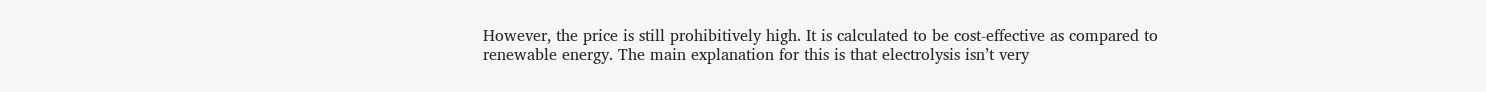However, the price is still prohibitively high. It is calculated to be cost-effective as compared to renewable energy. The main explanation for this is that electrolysis isn’t very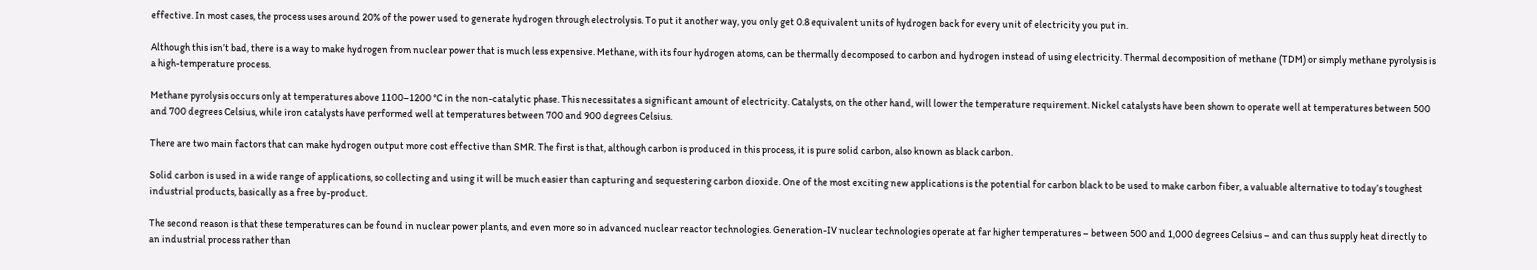effective. In most cases, the process uses around 20% of the power used to generate hydrogen through electrolysis. To put it another way, you only get 0.8 equivalent units of hydrogen back for every unit of electricity you put in.

Although this isn’t bad, there is a way to make hydrogen from nuclear power that is much less expensive. Methane, with its four hydrogen atoms, can be thermally decomposed to carbon and hydrogen instead of using electricity. Thermal decomposition of methane (TDM) or simply methane pyrolysis is a high-temperature process.

Methane pyrolysis occurs only at temperatures above 1100–1200 °C in the non-catalytic phase. This necessitates a significant amount of electricity. Catalysts, on the other hand, will lower the temperature requirement. Nickel catalysts have been shown to operate well at temperatures between 500 and 700 degrees Celsius, while iron catalysts have performed well at temperatures between 700 and 900 degrees Celsius.

There are two main factors that can make hydrogen output more cost effective than SMR. The first is that, although carbon is produced in this process, it is pure solid carbon, also known as black carbon.

Solid carbon is used in a wide range of applications, so collecting and using it will be much easier than capturing and sequestering carbon dioxide. One of the most exciting new applications is the potential for carbon black to be used to make carbon fiber, a valuable alternative to today’s toughest industrial products, basically as a free by-product.

The second reason is that these temperatures can be found in nuclear power plants, and even more so in advanced nuclear reactor technologies. Generation-IV nuclear technologies operate at far higher temperatures – between 500 and 1,000 degrees Celsius – and can thus supply heat directly to an industrial process rather than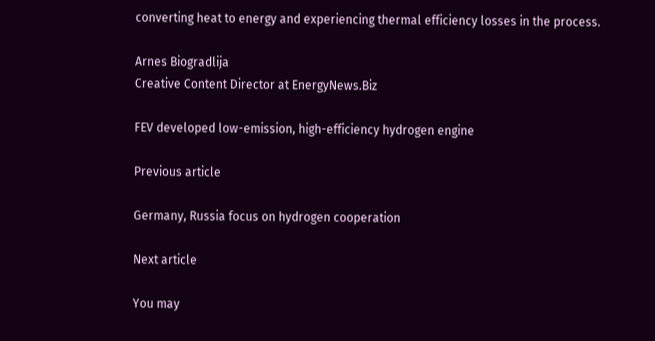converting heat to energy and experiencing thermal efficiency losses in the process.

Arnes Biogradlija
Creative Content Director at EnergyNews.Biz

FEV developed low-emission, high-efficiency hydrogen engine

Previous article

Germany, Russia focus on hydrogen cooperation

Next article

You may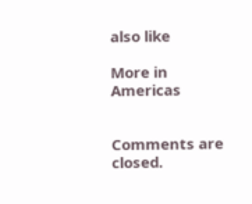also like

More in Americas


Comments are closed.